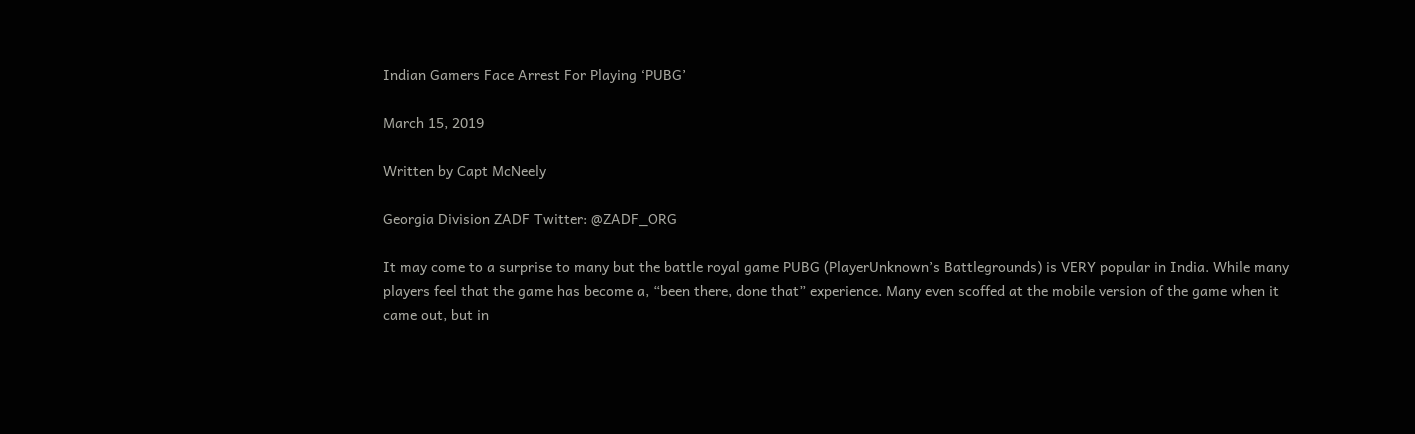Indian Gamers Face Arrest For Playing ‘PUBG’

March 15, 2019

Written by Capt McNeely

Georgia Division ZADF Twitter: @ZADF_ORG

It may come to a surprise to many but the battle royal game PUBG (PlayerUnknown’s Battlegrounds) is VERY popular in India. While many players feel that the game has become a, “been there, done that” experience. Many even scoffed at the mobile version of the game when it came out, but in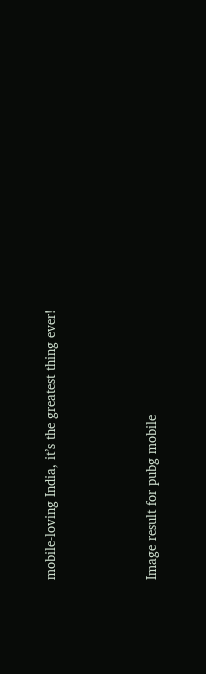mobile-loving India, it’s the greatest thing ever!



Image result for pubg mobile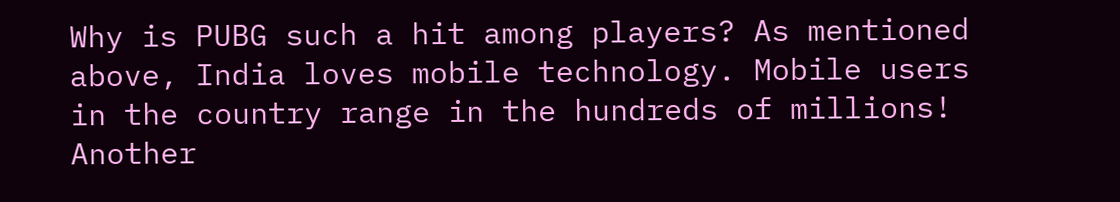Why is PUBG such a hit among players? As mentioned above, India loves mobile technology. Mobile users in the country range in the hundreds of millions! Another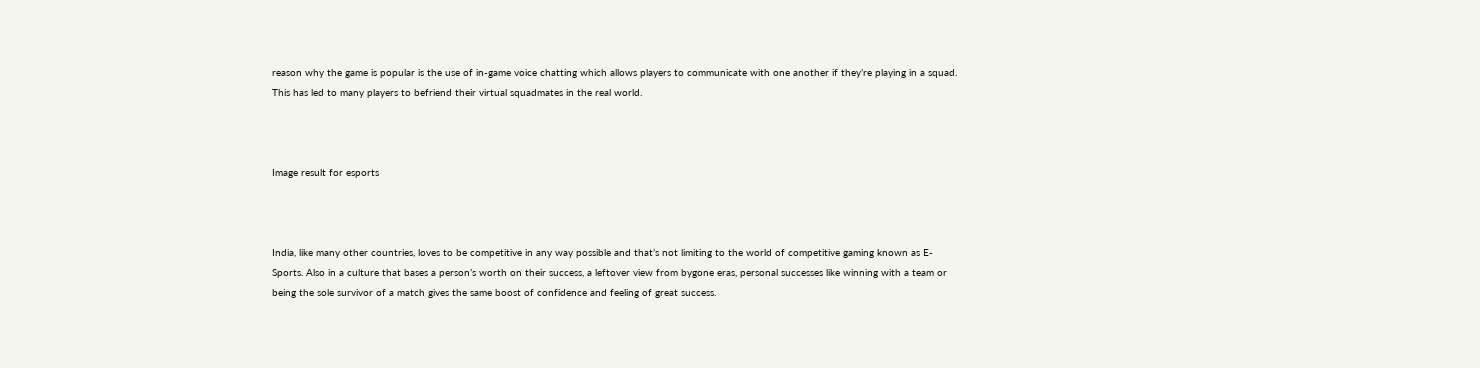reason why the game is popular is the use of in-game voice chatting which allows players to communicate with one another if they’re playing in a squad. This has led to many players to befriend their virtual squadmates in the real world.



Image result for esports



India, like many other countries, loves to be competitive in any way possible and that’s not limiting to the world of competitive gaming known as E-Sports. Also in a culture that bases a person’s worth on their success, a leftover view from bygone eras, personal successes like winning with a team or being the sole survivor of a match gives the same boost of confidence and feeling of great success.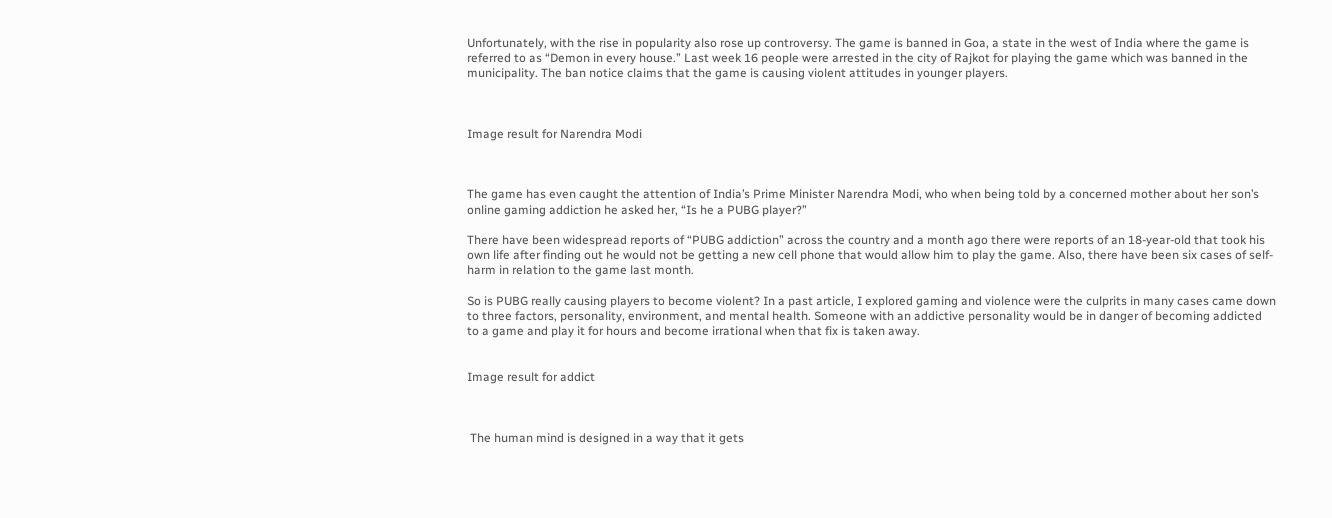Unfortunately, with the rise in popularity also rose up controversy. The game is banned in Goa, a state in the west of India where the game is referred to as “Demon in every house.” Last week 16 people were arrested in the city of Rajkot for playing the game which was banned in the municipality. The ban notice claims that the game is causing violent attitudes in younger players.



Image result for Narendra Modi



The game has even caught the attention of India’s Prime Minister Narendra Modi, who when being told by a concerned mother about her son’s online gaming addiction he asked her, “Is he a PUBG player?”

There have been widespread reports of “PUBG addiction” across the country and a month ago there were reports of an 18-year-old that took his own life after finding out he would not be getting a new cell phone that would allow him to play the game. Also, there have been six cases of self-harm in relation to the game last month.

So is PUBG really causing players to become violent? In a past article, I explored gaming and violence were the culprits in many cases came down to three factors, personality, environment, and mental health. Someone with an addictive personality would be in danger of becoming addicted to a game and play it for hours and become irrational when that fix is taken away.


Image result for addict



 The human mind is designed in a way that it gets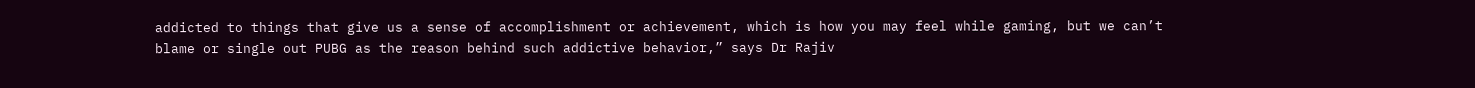addicted to things that give us a sense of accomplishment or achievement, which is how you may feel while gaming, but we can’t blame or single out PUBG as the reason behind such addictive behavior,” says Dr Rajiv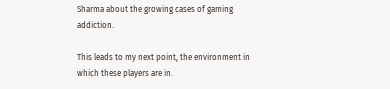Sharma about the growing cases of gaming addiction.

This leads to my next point, the environment in which these players are in.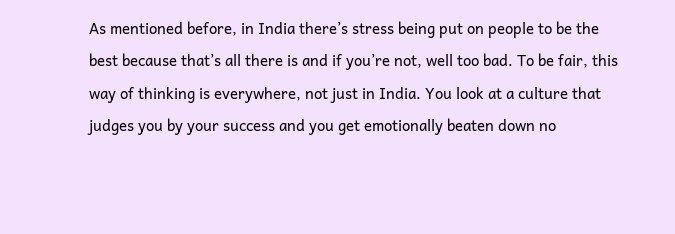As mentioned before, in India there’s stress being put on people to be the best because that’s all there is and if you’re not, well too bad. To be fair, this way of thinking is everywhere, not just in India. You look at a culture that judges you by your success and you get emotionally beaten down no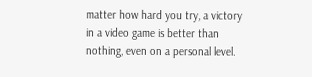matter how hard you try, a victory in a video game is better than nothing, even on a personal level.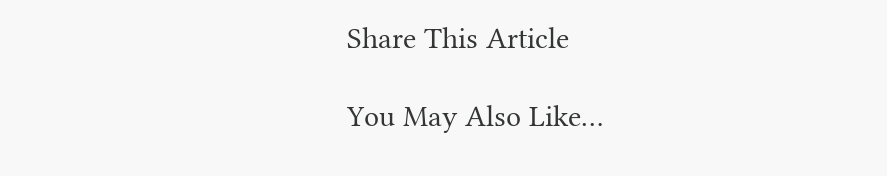Share This Article

You May Also Like…